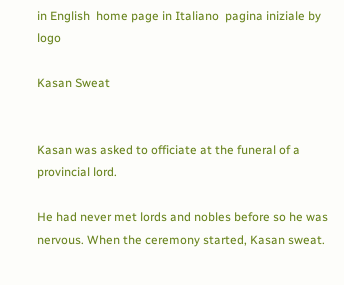in English  home page in Italiano  pagina iniziale by logo

Kasan Sweat


Kasan was asked to officiate at the funeral of a provincial lord.

He had never met lords and nobles before so he was nervous. When the ceremony started, Kasan sweat.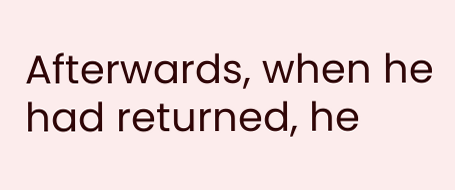Afterwards, when he had returned, he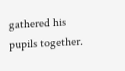gathered his pupils together.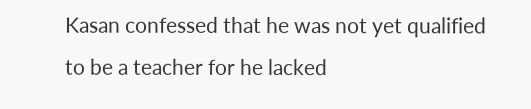Kasan confessed that he was not yet qualified to be a teacher for he lacked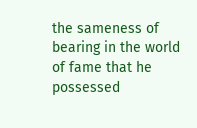the sameness of bearing in the world of fame that he possessed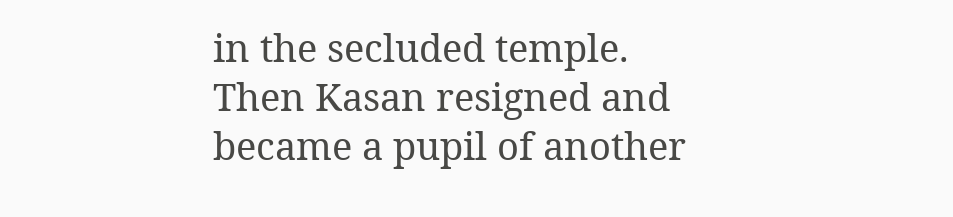in the secluded temple. Then Kasan resigned and became a pupil of another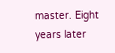master. Eight years later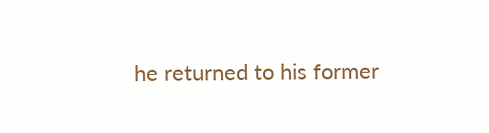he returned to his former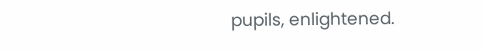pupils, enlightened.